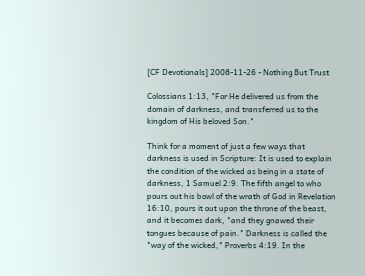[CF Devotionals] 2008-11-26 - Nothing But Trust

Colossians 1:13, "For He delivered us from the domain of darkness, and transferred us to the kingdom of His beloved Son."

Think for a moment of just a few ways that darkness is used in Scripture: It is used to explain the condition of the wicked as being in a state of darkness, 1 Samuel 2:9. The fifth angel to who pours out his bowl of the wrath of God in Revelation 16:10, pours it out upon the throne of the beast, and it becomes dark, "and they gnawed their tongues because of pain." Darkness is called the "way of the wicked," Proverbs 4:19. In the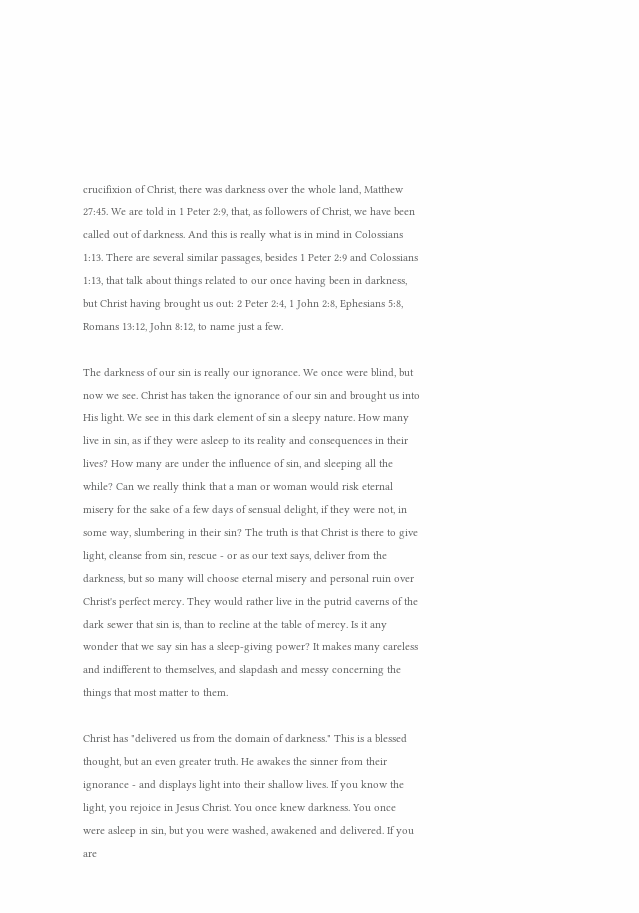crucifixion of Christ, there was darkness over the whole land, Matthew 27:45. We are told in 1 Peter 2:9, that, as followers of Christ, we have been called out of darkness. And this is really what is in mind in Colossians 1:13. There are several similar passages, besides 1 Peter 2:9 and Colossians 1:13, that talk about things related to our once having been in darkness, but Christ having brought us out: 2 Peter 2:4, 1 John 2:8, Ephesians 5:8, Romans 13:12, John 8:12, to name just a few.

The darkness of our sin is really our ignorance. We once were blind, but now we see. Christ has taken the ignorance of our sin and brought us into His light. We see in this dark element of sin a sleepy nature. How many live in sin, as if they were asleep to its reality and consequences in their lives? How many are under the influence of sin, and sleeping all the while? Can we really think that a man or woman would risk eternal misery for the sake of a few days of sensual delight, if they were not, in some way, slumbering in their sin? The truth is that Christ is there to give light, cleanse from sin, rescue - or as our text says, deliver from the darkness, but so many will choose eternal misery and personal ruin over Christ's perfect mercy. They would rather live in the putrid caverns of the dark sewer that sin is, than to recline at the table of mercy. Is it any wonder that we say sin has a sleep-giving power? It makes many careless and indifferent to themselves, and slapdash and messy concerning the things that most matter to them.

Christ has "delivered us from the domain of darkness." This is a blessed thought, but an even greater truth. He awakes the sinner from their ignorance - and displays light into their shallow lives. If you know the light, you rejoice in Jesus Christ. You once knew darkness. You once were asleep in sin, but you were washed, awakened and delivered. If you are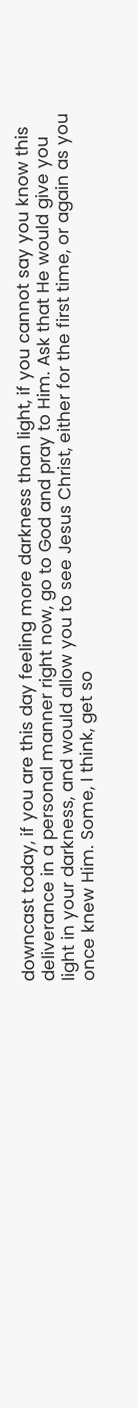downcast today, if you are this day feeling more darkness than light, if you cannot say you know this deliverance in a personal manner right now, go to God and pray to Him. Ask that He would give you light in your darkness, and would allow you to see Jesus Christ, either for the first time, or again as you once knew Him. Some, I think, get so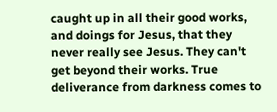caught up in all their good works, and doings for Jesus, that they never really see Jesus. They can't get beyond their works. True deliverance from darkness comes to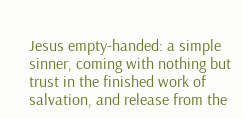Jesus empty-handed: a simple sinner, coming with nothing but trust in the finished work of salvation, and release from the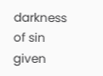darkness of sin given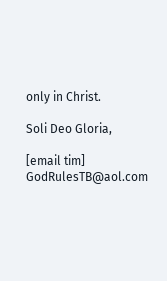only in Christ.

Soli Deo Gloria,

[email tim] GodRulesTB@aol.com